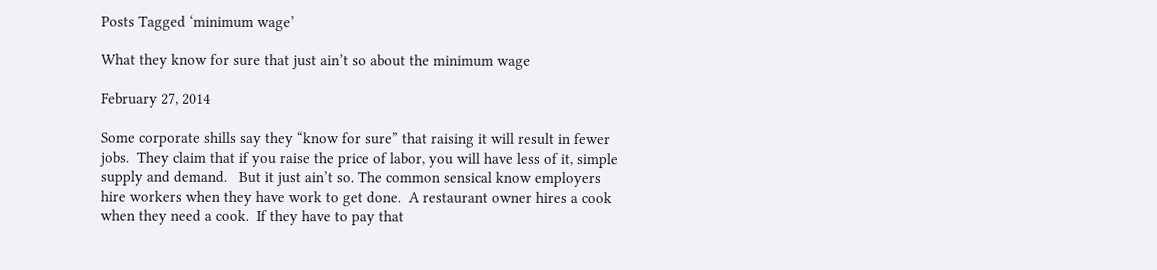Posts Tagged ‘minimum wage’

What they know for sure that just ain’t so about the minimum wage

February 27, 2014

Some corporate shills say they “know for sure” that raising it will result in fewer jobs.  They claim that if you raise the price of labor, you will have less of it, simple supply and demand.   But it just ain’t so. The common sensical know employers hire workers when they have work to get done.  A restaurant owner hires a cook when they need a cook.  If they have to pay that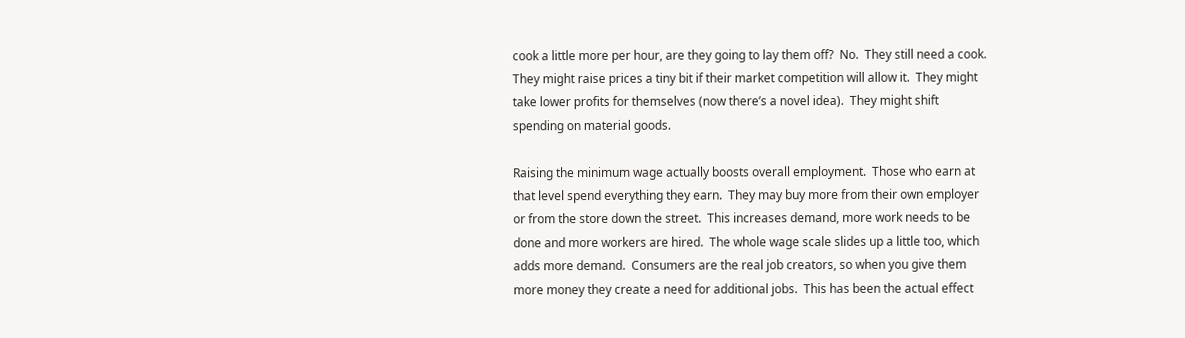cook a little more per hour, are they going to lay them off?  No.  They still need a cook.  They might raise prices a tiny bit if their market competition will allow it.  They might take lower profits for themselves (now there’s a novel idea).  They might shift spending on material goods.

Raising the minimum wage actually boosts overall employment.  Those who earn at that level spend everything they earn.  They may buy more from their own employer or from the store down the street.  This increases demand, more work needs to be done and more workers are hired.  The whole wage scale slides up a little too, which adds more demand.  Consumers are the real job creators, so when you give them more money they create a need for additional jobs.  This has been the actual effect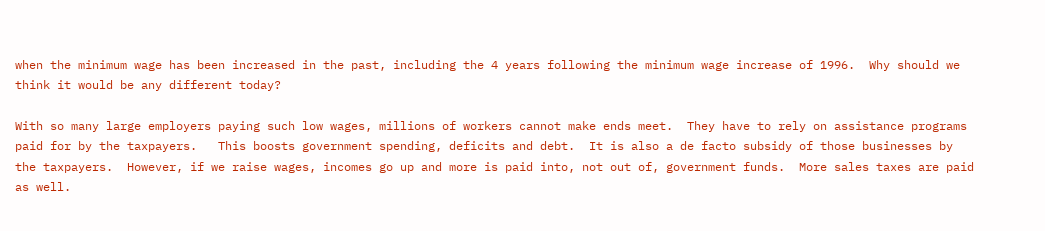when the minimum wage has been increased in the past, including the 4 years following the minimum wage increase of 1996.  Why should we think it would be any different today?

With so many large employers paying such low wages, millions of workers cannot make ends meet.  They have to rely on assistance programs paid for by the taxpayers.   This boosts government spending, deficits and debt.  It is also a de facto subsidy of those businesses by the taxpayers.  However, if we raise wages, incomes go up and more is paid into, not out of, government funds.  More sales taxes are paid as well.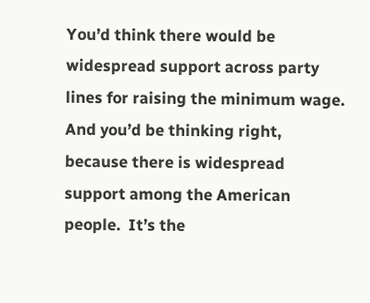You’d think there would be widespread support across party lines for raising the minimum wage.  And you’d be thinking right, because there is widespread support among the American people.  It’s the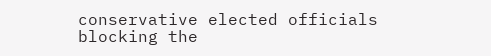conservative elected officials blocking the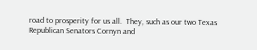road to prosperity for us all.  They, such as our two Texas Republican Senators Cornyn and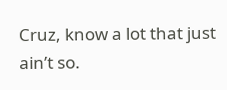Cruz, know a lot that just ain’t so.